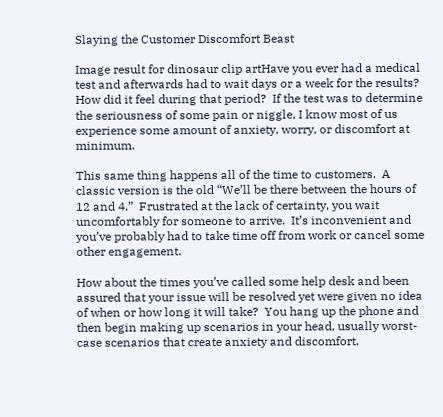Slaying the Customer Discomfort Beast

Image result for dinosaur clip artHave you ever had a medical test and afterwards had to wait days or a week for the results?  How did it feel during that period?  If the test was to determine the seriousness of some pain or niggle, I know most of us experience some amount of anxiety, worry, or discomfort at minimum.

This same thing happens all of the time to customers.  A classic version is the old “We’ll be there between the hours of 12 and 4.”  Frustrated at the lack of certainty, you wait uncomfortably for someone to arrive.  It’s inconvenient and you’ve probably had to take time off from work or cancel some other engagement.

How about the times you’ve called some help desk and been assured that your issue will be resolved yet were given no idea of when or how long it will take?  You hang up the phone and then begin making up scenarios in your head, usually worst-case scenarios that create anxiety and discomfort.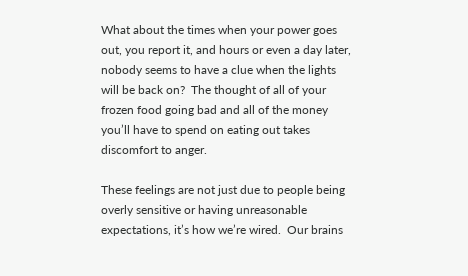What about the times when your power goes out, you report it, and hours or even a day later, nobody seems to have a clue when the lights will be back on?  The thought of all of your frozen food going bad and all of the money you’ll have to spend on eating out takes discomfort to anger.

These feelings are not just due to people being overly sensitive or having unreasonable expectations, it’s how we’re wired.  Our brains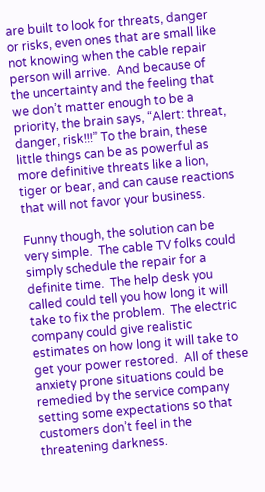are built to look for threats, danger or risks, even ones that are small like not knowing when the cable repair person will arrive.  And because of the uncertainty and the feeling that we don’t matter enough to be a priority, the brain says, “Alert: threat, danger, risk!!!” To the brain, these little things can be as powerful as more definitive threats like a lion, tiger or bear, and can cause reactions that will not favor your business.

Funny though, the solution can be very simple.  The cable TV folks could simply schedule the repair for a definite time.  The help desk you called could tell you how long it will take to fix the problem.  The electric company could give realistic estimates on how long it will take to get your power restored.  All of these anxiety prone situations could be remedied by the service company setting some expectations so that customers don’t feel in the threatening darkness.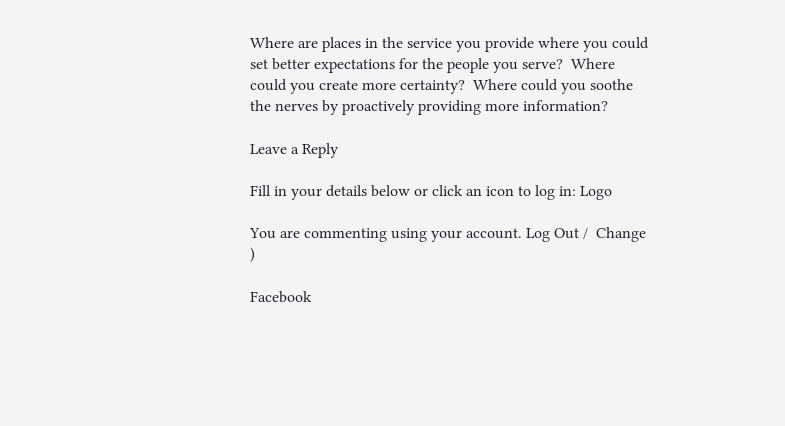Where are places in the service you provide where you could set better expectations for the people you serve?  Where could you create more certainty?  Where could you soothe the nerves by proactively providing more information?

Leave a Reply

Fill in your details below or click an icon to log in: Logo

You are commenting using your account. Log Out /  Change )

Facebook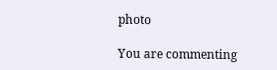photo

You are commenting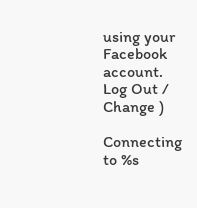using your Facebook account. Log Out /  Change )

Connecting to %s